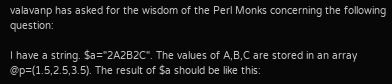valavanp has asked for the wisdom of the Perl Monks concerning the following question:

I have a string. $a="2A2B2C". The values of A,B,C are stored in an array @p=(1.5,2.5,3.5). The result of $a should be like this: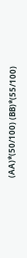(AA)*(50/100) (BB)*(55/100)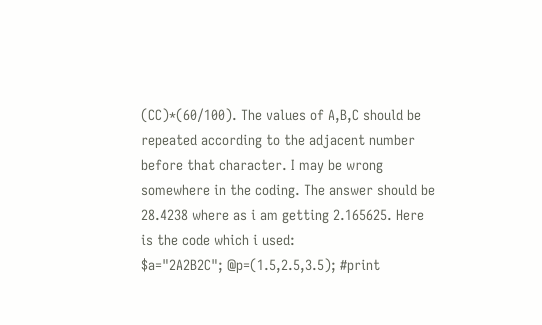(CC)*(60/100). The values of A,B,C should be repeated according to the adjacent number before that character. I may be wrong somewhere in the coding. The answer should be 28.4238 where as i am getting 2.165625. Here is the code which i used:
$a="2A2B2C"; @p=(1.5,2.5,3.5); #print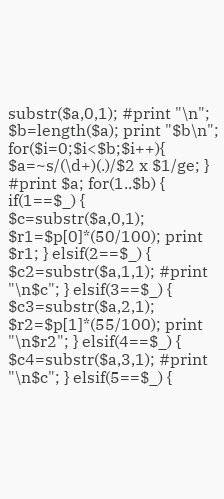substr($a,0,1); #print "\n"; $b=length($a); print "$b\n"; for($i=0;$i<$b;$i++){ $a=~s/(\d+)(.)/$2 x $1/ge; } #print $a; for(1..$b) { if(1==$_) { $c=substr($a,0,1); $r1=$p[0]*(50/100); print $r1; } elsif(2==$_) { $c2=substr($a,1,1); #print "\n$c"; } elsif(3==$_) { $c3=substr($a,2,1); $r2=$p[1]*(55/100); print "\n$r2"; } elsif(4==$_) { $c4=substr($a,3,1); #print "\n$c"; } elsif(5==$_) {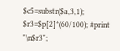$c5=substr($a,3,1); $r3=$p[2]*(60/100); #print "\n$r3";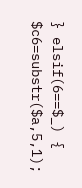} elsif(6==$_) { $c6=substr($a,5,1);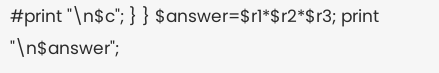#print "\n$c"; } } $answer=$r1*$r2*$r3; print "\n$answer";